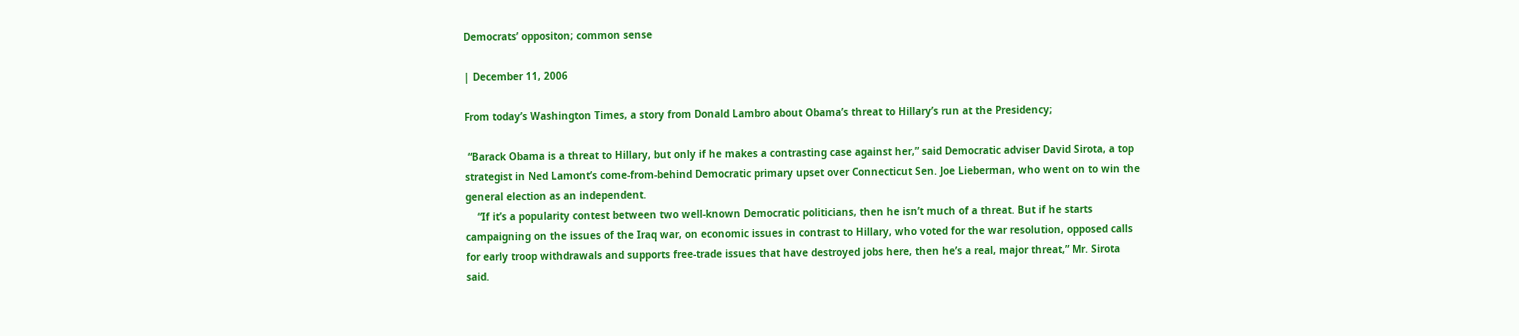Democrats’ oppositon; common sense

| December 11, 2006

From today’s Washington Times, a story from Donald Lambro about Obama’s threat to Hillary’s run at the Presidency;

 “Barack Obama is a threat to Hillary, but only if he makes a contrasting case against her,” said Democratic adviser David Sirota, a top strategist in Ned Lamont’s come-from-behind Democratic primary upset over Connecticut Sen. Joe Lieberman, who went on to win the general election as an independent.
    “If it’s a popularity contest between two well-known Democratic politicians, then he isn’t much of a threat. But if he starts campaigning on the issues of the Iraq war, on economic issues in contrast to Hillary, who voted for the war resolution, opposed calls for early troop withdrawals and supports free-trade issues that have destroyed jobs here, then he’s a real, major threat,” Mr. Sirota said.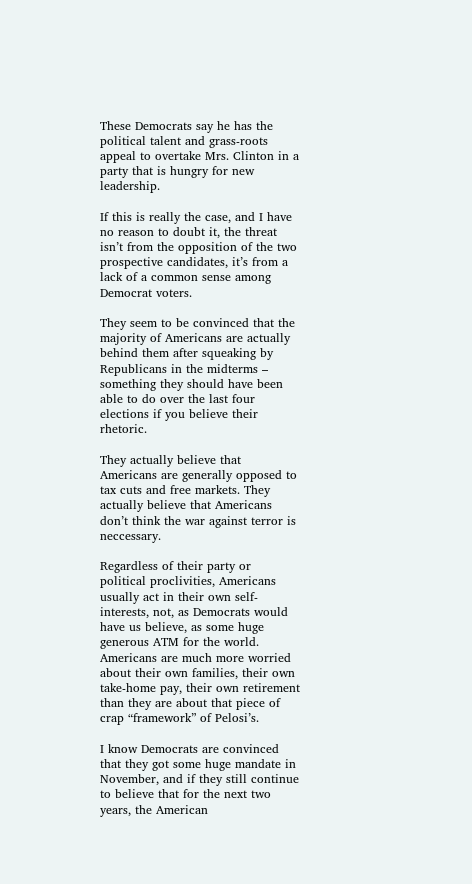These Democrats say he has the political talent and grass-roots appeal to overtake Mrs. Clinton in a party that is hungry for new leadership.

If this is really the case, and I have no reason to doubt it, the threat isn’t from the opposition of the two prospective candidates, it’s from a lack of a common sense among Democrat voters.

They seem to be convinced that the majority of Americans are actually behind them after squeaking by Republicans in the midterms – something they should have been able to do over the last four elections if you believe their rhetoric.

They actually believe that Americans are generally opposed to tax cuts and free markets. They actually believe that Americans don’t think the war against terror is neccessary.

Regardless of their party or political proclivities, Americans usually act in their own self-interests, not, as Democrats would have us believe, as some huge generous ATM for the world. Americans are much more worried about their own families, their own take-home pay, their own retirement than they are about that piece of crap “framework” of Pelosi’s.

I know Democrats are convinced that they got some huge mandate in November, and if they still continue to believe that for the next two years, the American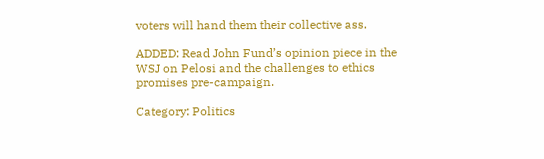voters will hand them their collective ass.

ADDED: Read John Fund’s opinion piece in the WSJ on Pelosi and the challenges to ethics promises pre-campaign.

Category: Politics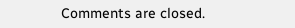Comments are closed.